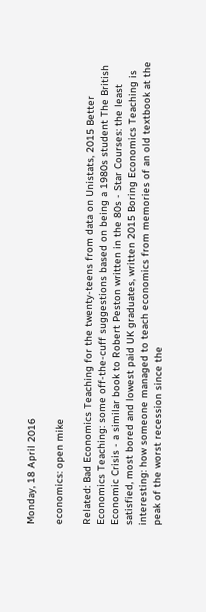Monday, 18 April 2016

economics: open mike

Related: Bad Economics Teaching for the twenty-teens from data on Unistats, 2015 Better Economics Teaching: some off-the-cuff suggestions based on being a 1980s student The British Economic Crisis - a similar book to Robert Peston written in the 80s - Star Courses: the least satisfied, most bored and lowest paid UK graduates, written 2015 Boring Economics Teaching is interesting: how someone managed to teach economics from memories of an old textbook at the peak of the worst recession since the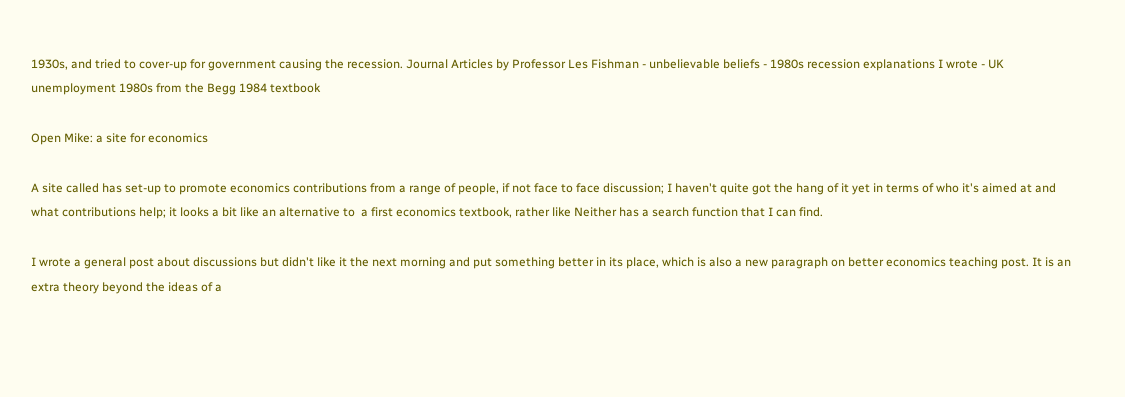1930s, and tried to cover-up for government causing the recession. Journal Articles by Professor Les Fishman - unbelievable beliefs - 1980s recession explanations I wrote - UK unemployment 1980s from the Begg 1984 textbook

Open Mike: a site for economics

A site called has set-up to promote economics contributions from a range of people, if not face to face discussion; I haven't quite got the hang of it yet in terms of who it's aimed at and what contributions help; it looks a bit like an alternative to  a first economics textbook, rather like Neither has a search function that I can find.

I wrote a general post about discussions but didn't like it the next morning and put something better in its place, which is also a new paragraph on better economics teaching post. It is an extra theory beyond the ideas of a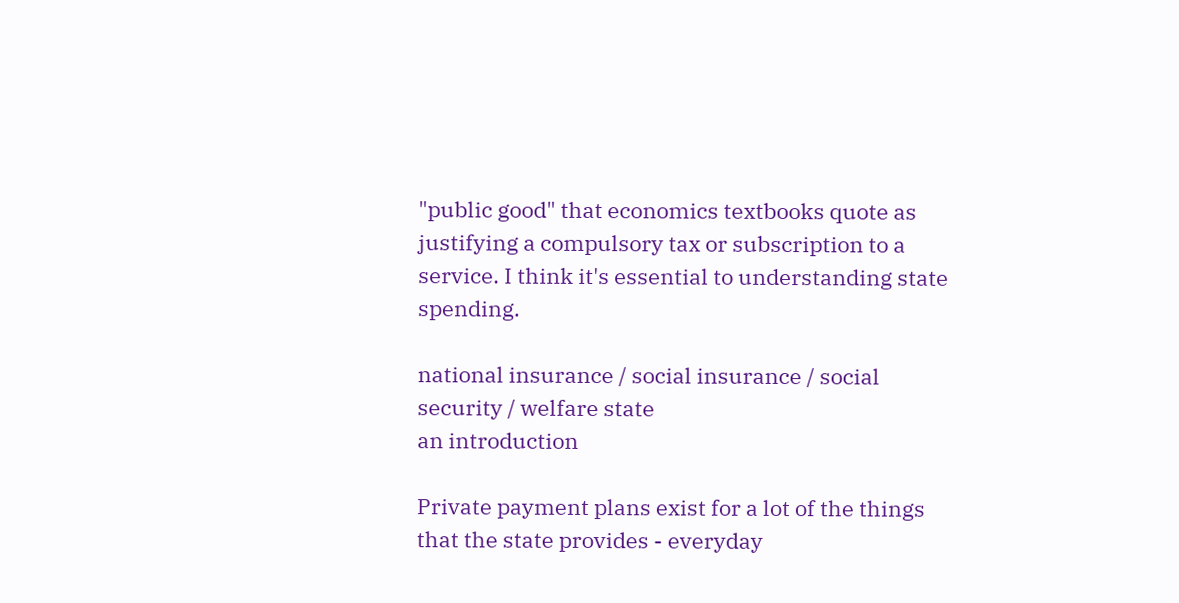"public good" that economics textbooks quote as justifying a compulsory tax or subscription to a service. I think it's essential to understanding state spending.

national insurance / social insurance / social security / welfare state
an introduction

Private payment plans exist for a lot of the things that the state provides - everyday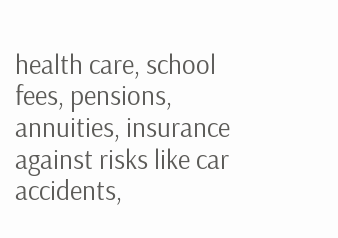health care, school fees, pensions, annuities, insurance against risks like car accidents,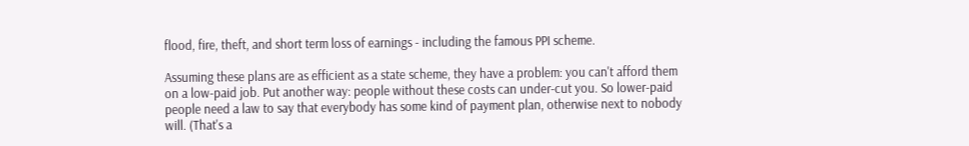flood, fire, theft, and short term loss of earnings - including the famous PPI scheme.

Assuming these plans are as efficient as a state scheme, they have a problem: you can't afford them on a low-paid job. Put another way: people without these costs can under-cut you. So lower-paid people need a law to say that everybody has some kind of payment plan, otherwise next to nobody will. (That's a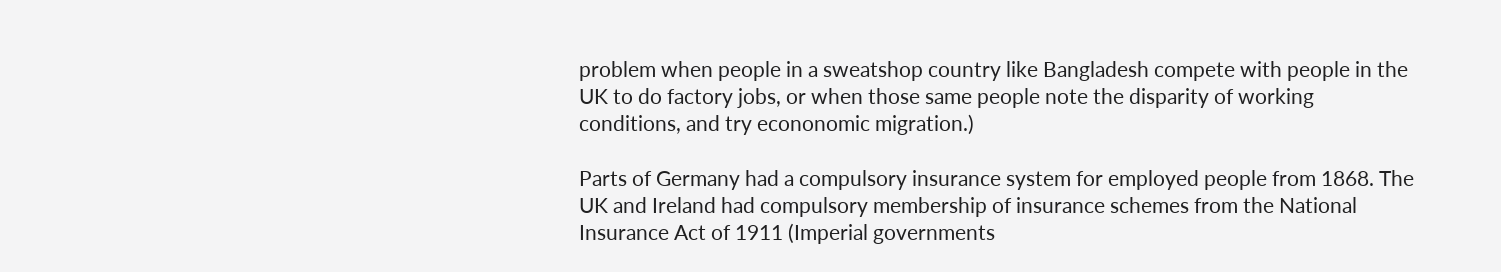problem when people in a sweatshop country like Bangladesh compete with people in the UK to do factory jobs, or when those same people note the disparity of working conditions, and try econonomic migration.)

Parts of Germany had a compulsory insurance system for employed people from 1868. The UK and Ireland had compulsory membership of insurance schemes from the National Insurance Act of 1911 (Imperial governments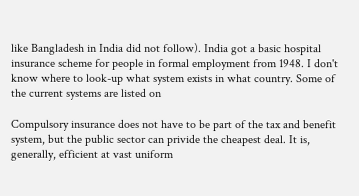like Bangladesh in India did not follow). India got a basic hospital insurance scheme for people in formal employment from 1948. I don't know where to look-up what system exists in what country. Some of the current systems are listed on

Compulsory insurance does not have to be part of the tax and benefit system, but the public sector can privide the cheapest deal. It is, generally, efficient at vast uniform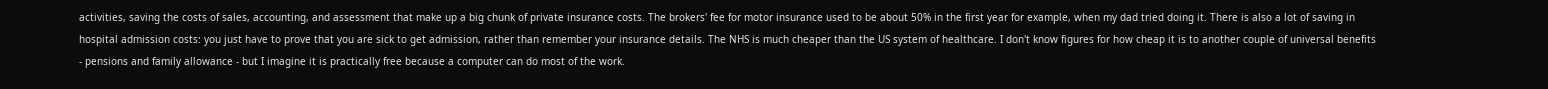activities, saving the costs of sales, accounting, and assessment that make up a big chunk of private insurance costs. The brokers' fee for motor insurance used to be about 50% in the first year for example, when my dad tried doing it. There is also a lot of saving in hospital admission costs: you just have to prove that you are sick to get admission, rather than remember your insurance details. The NHS is much cheaper than the US system of healthcare. I don't know figures for how cheap it is to another couple of universal benefits - pensions and family allowance - but I imagine it is practically free because a computer can do most of the work.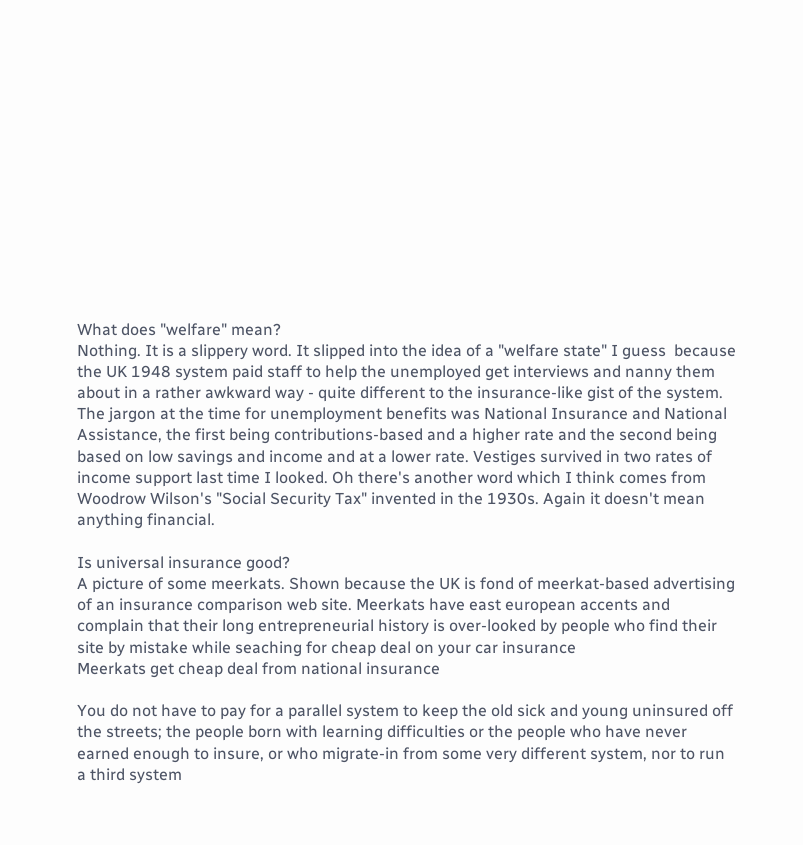What does "welfare" mean?
Nothing. It is a slippery word. It slipped into the idea of a "welfare state" I guess  because the UK 1948 system paid staff to help the unemployed get interviews and nanny them about in a rather awkward way - quite different to the insurance-like gist of the system. The jargon at the time for unemployment benefits was National Insurance and National Assistance, the first being contributions-based and a higher rate and the second being based on low savings and income and at a lower rate. Vestiges survived in two rates of income support last time I looked. Oh there's another word which I think comes from Woodrow Wilson's "Social Security Tax" invented in the 1930s. Again it doesn't mean anything financial.

Is universal insurance good?
A picture of some meerkats. Shown because the UK is fond of meerkat-based advertising of an insurance comparison web site. Meerkats have east european accents and complain that their long entrepreneurial history is over-looked by people who find their site by mistake while seaching for cheap deal on your car insurance
Meerkats get cheap deal from national insurance

You do not have to pay for a parallel system to keep the old sick and young uninsured off the streets; the people born with learning difficulties or the people who have never earned enough to insure, or who migrate-in from some very different system, nor to run a third system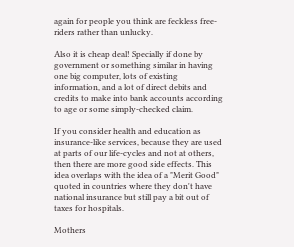again for people you think are feckless free-riders rather than unlucky.

Also it is cheap deal! Specially if done by government or something similar in having one big computer, lots of existing information, and a lot of direct debits and credits to make into bank accounts according to age or some simply-checked claim.

If you consider health and education as insurance-like services, because they are used at parts of our life-cycles and not at others, then there are more good side effects. This idea overlaps with the idea of a "Merit Good" quoted in countries where they don't have national insurance but still pay a bit out of taxes for hospitals.

Mothers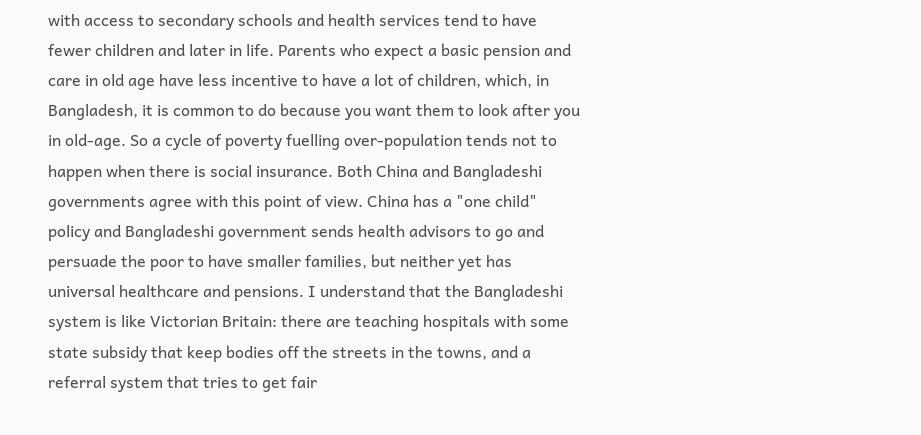with access to secondary schools and health services tend to have fewer children and later in life. Parents who expect a basic pension and care in old age have less incentive to have a lot of children, which, in Bangladesh, it is common to do because you want them to look after you in old-age. So a cycle of poverty fuelling over-population tends not to happen when there is social insurance. Both China and Bangladeshi governments agree with this point of view. China has a "one child" policy and Bangladeshi government sends health advisors to go and persuade the poor to have smaller families, but neither yet has universal healthcare and pensions. I understand that the Bangladeshi system is like Victorian Britain: there are teaching hospitals with some state subsidy that keep bodies off the streets in the towns, and a referral system that tries to get fair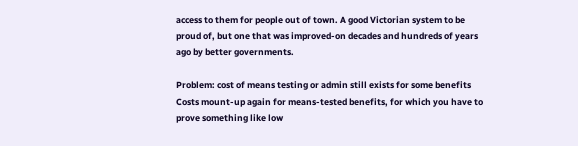access to them for people out of town. A good Victorian system to be proud of, but one that was improved-on decades and hundreds of years ago by better governments.

Problem: cost of means testing or admin still exists for some benefits
Costs mount-up again for means-tested benefits, for which you have to prove something like low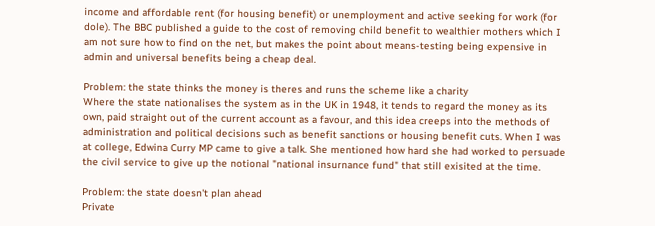income and affordable rent (for housing benefit) or unemployment and active seeking for work (for dole). The BBC published a guide to the cost of removing child benefit to wealthier mothers which I am not sure how to find on the net, but makes the point about means-testing being expensive in admin and universal benefits being a cheap deal.

Problem: the state thinks the money is theres and runs the scheme like a charity
Where the state nationalises the system as in the UK in 1948, it tends to regard the money as its own, paid straight out of the current account as a favour, and this idea creeps into the methods of administration and political decisions such as benefit sanctions or housing benefit cuts. When I was at college, Edwina Curry MP came to give a talk. She mentioned how hard she had worked to persuade the civil service to give up the notional "national insurnance fund" that still exisited at the time.

Problem: the state doesn't plan ahead
Private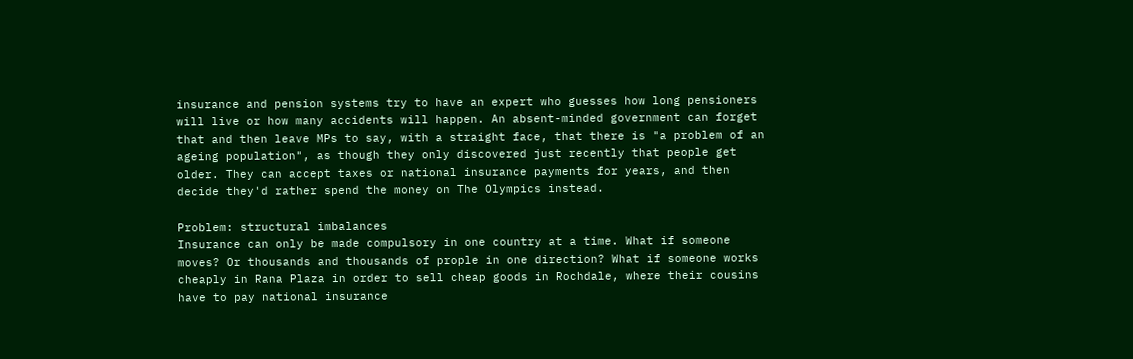insurance and pension systems try to have an expert who guesses how long pensioners will live or how many accidents will happen. An absent-minded government can forget that and then leave MPs to say, with a straight face, that there is "a problem of an ageing population", as though they only discovered just recently that people get older. They can accept taxes or national insurance payments for years, and then decide they'd rather spend the money on The Olympics instead.

Problem: structural imbalances
Insurance can only be made compulsory in one country at a time. What if someone moves? Or thousands and thousands of prople in one direction? What if someone works cheaply in Rana Plaza in order to sell cheap goods in Rochdale, where their cousins have to pay national insurance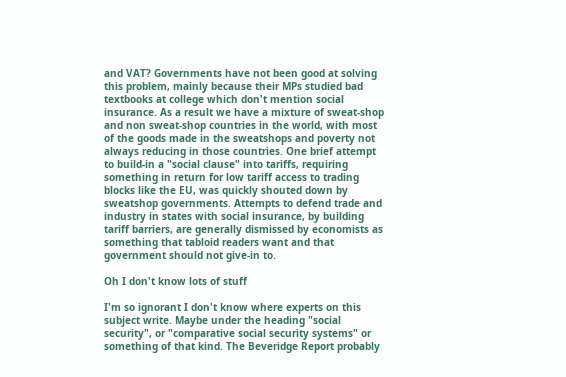and VAT? Governments have not been good at solving this problem, mainly because their MPs studied bad textbooks at college which don't mention social insurance. As a result we have a mixture of sweat-shop and non sweat-shop countries in the world, with most of the goods made in the sweatshops and poverty not always reducing in those countries. One brief attempt to build-in a "social clause" into tariffs, requiring something in return for low tariff access to trading blocks like the EU, was quickly shouted down by sweatshop governments. Attempts to defend trade and industry in states with social insurance, by building tariff barriers, are generally dismissed by economists as something that tabloid readers want and that government should not give-in to.

Oh I don't know lots of stuff

I'm so ignorant I don't know where experts on this subject write. Maybe under the heading "social security", or "comparative social security systems" or something of that kind. The Beveridge Report probably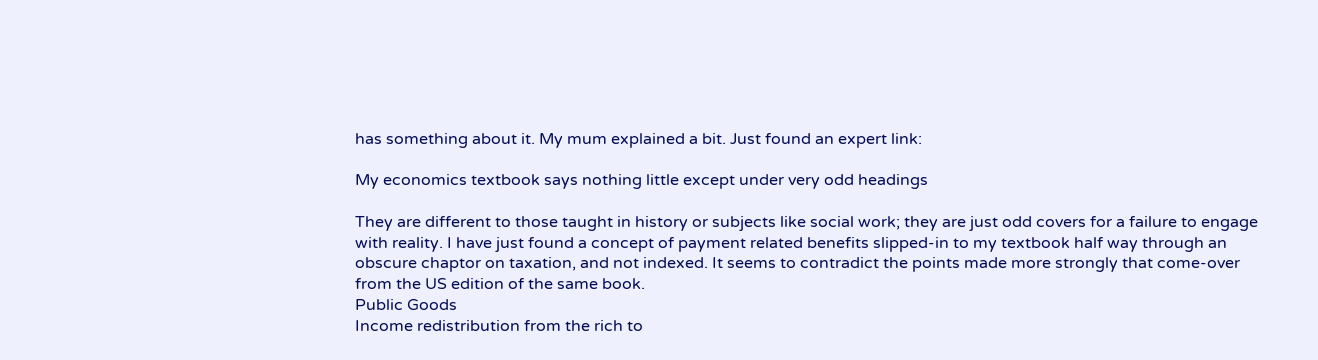has something about it. My mum explained a bit. Just found an expert link:

My economics textbook says nothing little except under very odd headings

They are different to those taught in history or subjects like social work; they are just odd covers for a failure to engage with reality. I have just found a concept of payment related benefits slipped-in to my textbook half way through an obscure chaptor on taxation, and not indexed. It seems to contradict the points made more strongly that come-over from the US edition of the same book.
Public Goods
Income redistribution from the rich to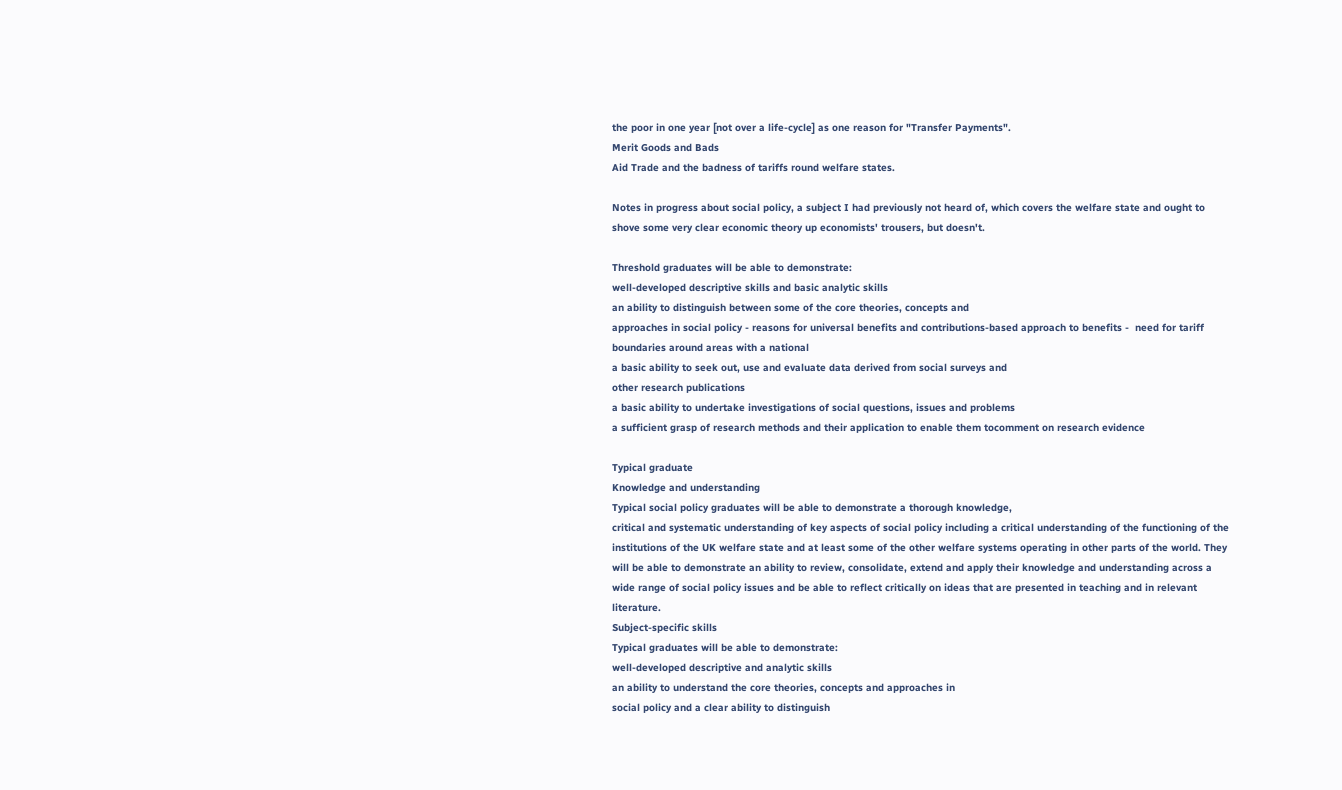the poor in one year [not over a life-cycle] as one reason for "Transfer Payments".
Merit Goods and Bads
Aid Trade and the badness of tariffs round welfare states.

Notes in progress about social policy, a subject I had previously not heard of, which covers the welfare state and ought to shove some very clear economic theory up economists' trousers, but doesn't.

Threshold graduates will be able to demonstrate:
well-developed descriptive skills and basic analytic skills
an ability to distinguish between some of the core theories, concepts and
approaches in social policy - reasons for universal benefits and contributions-based approach to benefits -  need for tariff boundaries around areas with a national
a basic ability to seek out, use and evaluate data derived from social surveys and
other research publications
a basic ability to undertake investigations of social questions, issues and problems
a sufficient grasp of research methods and their application to enable them tocomment on research evidence

Typical graduate
Knowledge and understanding
Typical social policy graduates will be able to demonstrate a thorough knowledge,
critical and systematic understanding of key aspects of social policy including a critical understanding of the functioning of the institutions of the UK welfare state and at least some of the other welfare systems operating in other parts of the world. They will be able to demonstrate an ability to review, consolidate, extend and apply their knowledge and understanding across a wide range of social policy issues and be able to reflect critically on ideas that are presented in teaching and in relevant literature.
Subject-specific skills
Typical graduates will be able to demonstrate:
well-developed descriptive and analytic skills
an ability to understand the core theories, concepts and approaches in
social policy and a clear ability to distinguish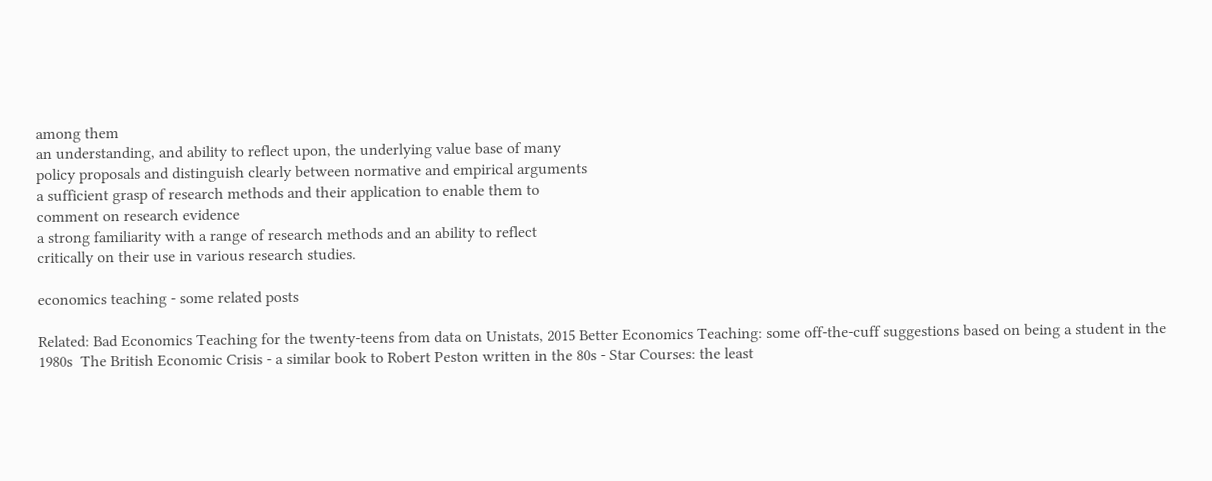among them
an understanding, and ability to reflect upon, the underlying value base of many
policy proposals and distinguish clearly between normative and empirical arguments
a sufficient grasp of research methods and their application to enable them to
comment on research evidence
a strong familiarity with a range of research methods and an ability to reflect
critically on their use in various research studies.

economics teaching - some related posts

Related: Bad Economics Teaching for the twenty-teens from data on Unistats, 2015 Better Economics Teaching: some off-the-cuff suggestions based on being a student in the 1980s  The British Economic Crisis - a similar book to Robert Peston written in the 80s - Star Courses: the least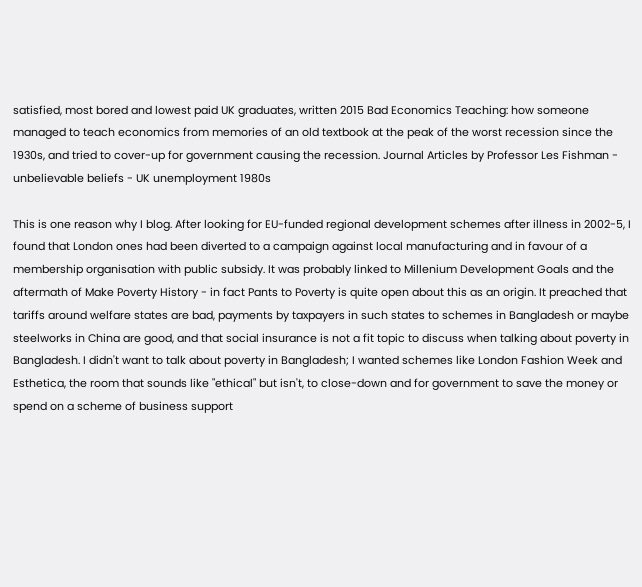satisfied, most bored and lowest paid UK graduates, written 2015 Bad Economics Teaching: how someone managed to teach economics from memories of an old textbook at the peak of the worst recession since the 1930s, and tried to cover-up for government causing the recession. Journal Articles by Professor Les Fishman - unbelievable beliefs - UK unemployment 1980s

This is one reason why I blog. After looking for EU-funded regional development schemes after illness in 2002-5, I found that London ones had been diverted to a campaign against local manufacturing and in favour of a membership organisation with public subsidy. It was probably linked to Millenium Development Goals and the aftermath of Make Poverty History - in fact Pants to Poverty is quite open about this as an origin. It preached that tariffs around welfare states are bad, payments by taxpayers in such states to schemes in Bangladesh or maybe steelworks in China are good, and that social insurance is not a fit topic to discuss when talking about poverty in Bangladesh. I didn't want to talk about poverty in Bangladesh; I wanted schemes like London Fashion Week and Esthetica, the room that sounds like "ethical" but isn't, to close-down and for government to save the money or spend on a scheme of business support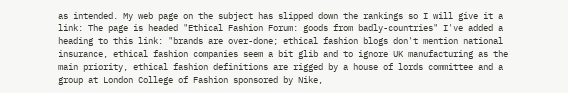as intended. My web page on the subject has slipped down the rankings so I will give it a link: The page is headed "Ethical Fashion Forum: goods from badly-countries" I've added a heading to this link: "brands are over-done; ethical fashion blogs don't mention national insurance, ethical fashion companies seem a bit glib and to ignore UK manufacturing as the main priority, ethical fashion definitions are rigged by a house of lords committee and a group at London College of Fashion sponsored by Nike,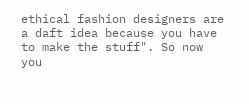ethical fashion designers are a daft idea because you have to make the stuff". So now you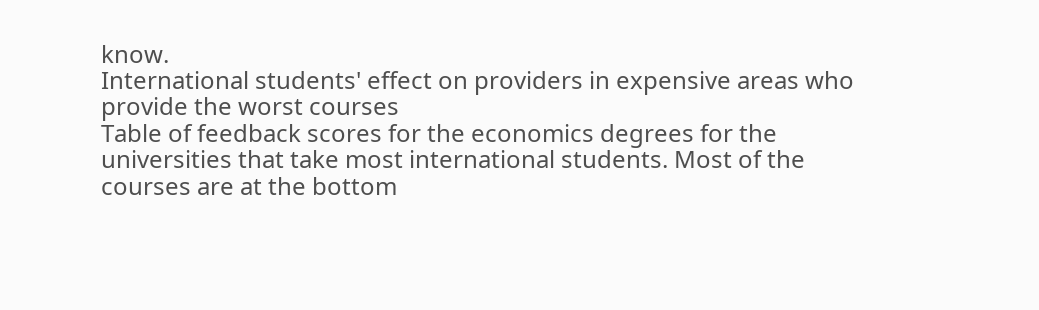know.
International students' effect on providers in expensive areas who provide the worst courses
Table of feedback scores for the economics degrees for the universities that take most international students. Most of the courses are at the bottom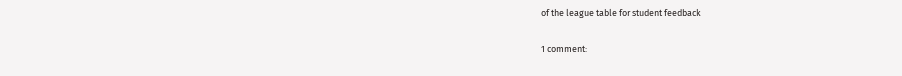of the league table for student feedback

1 comment: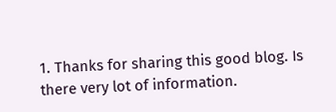1. Thanks for sharing this good blog. Is there very lot of information.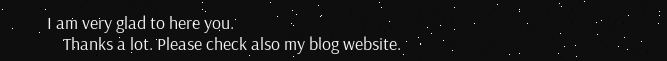I am very glad to here you.
    Thanks a lot. Please check also my blog website.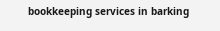bookkeeping services in barking